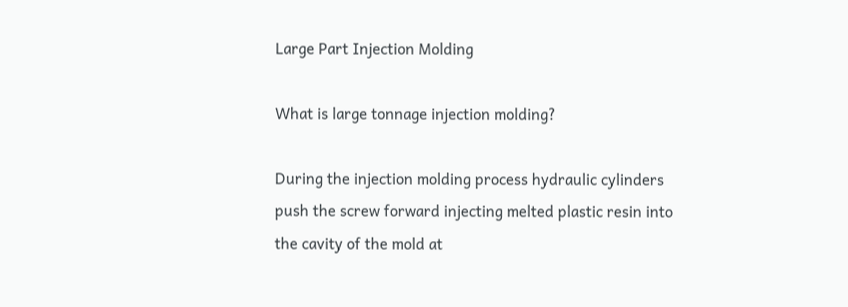Large Part Injection Molding

What is large tonnage injection molding?

During the injection molding process hydraulic cylinders push the screw forward injecting melted plastic resin into the cavity of the mold at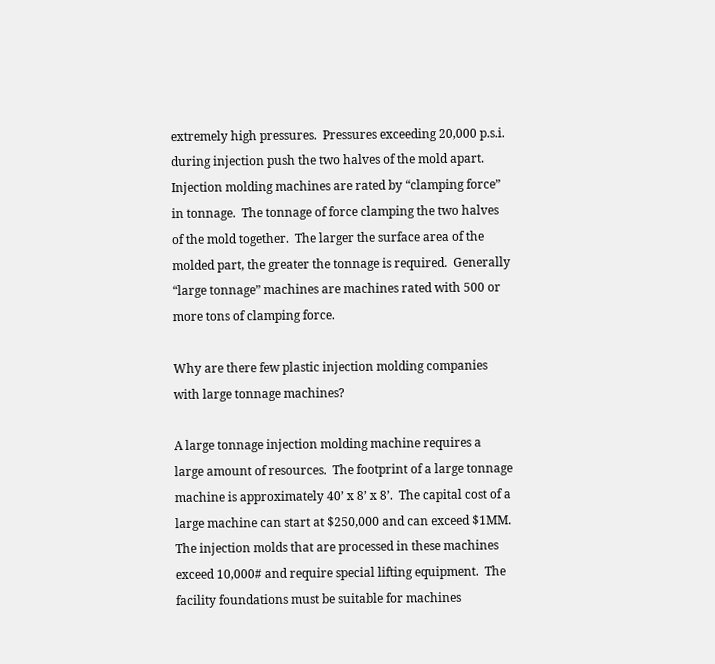extremely high pressures.  Pressures exceeding 20,000 p.s.i. during injection push the two halves of the mold apart.  Injection molding machines are rated by “clamping force” in tonnage.  The tonnage of force clamping the two halves of the mold together.  The larger the surface area of the molded part, the greater the tonnage is required.  Generally “large tonnage” machines are machines rated with 500 or more tons of clamping force.

Why are there few plastic injection molding companies with large tonnage machines?

A large tonnage injection molding machine requires a large amount of resources.  The footprint of a large tonnage machine is approximately 40’ x 8’ x 8’.  The capital cost of a large machine can start at $250,000 and can exceed $1MM.  The injection molds that are processed in these machines exceed 10,000# and require special lifting equipment.  The facility foundations must be suitable for machines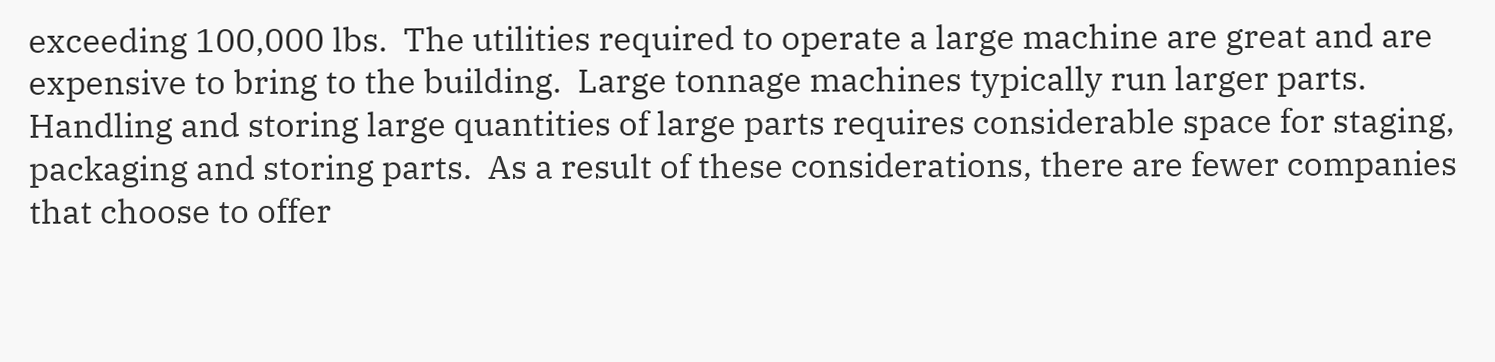exceeding 100,000 lbs.  The utilities required to operate a large machine are great and are expensive to bring to the building.  Large tonnage machines typically run larger parts.  Handling and storing large quantities of large parts requires considerable space for staging, packaging and storing parts.  As a result of these considerations, there are fewer companies that choose to offer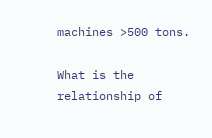machines >500 tons.

What is the relationship of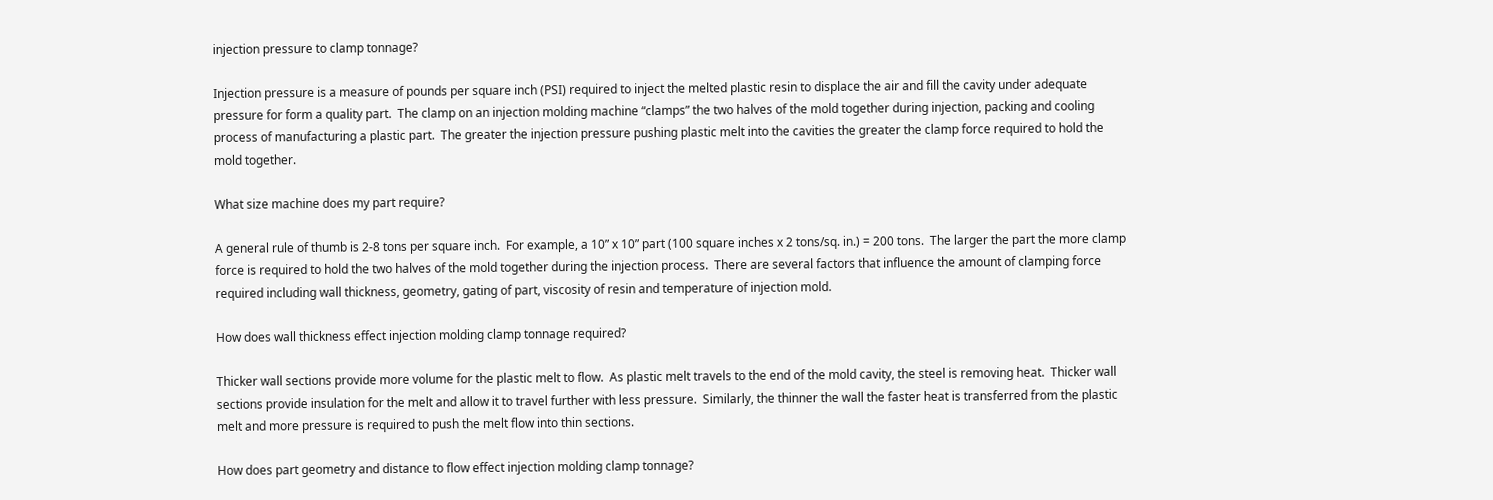injection pressure to clamp tonnage?

Injection pressure is a measure of pounds per square inch (PSI) required to inject the melted plastic resin to displace the air and fill the cavity under adequate pressure for form a quality part.  The clamp on an injection molding machine “clamps” the two halves of the mold together during injection, packing and cooling process of manufacturing a plastic part.  The greater the injection pressure pushing plastic melt into the cavities the greater the clamp force required to hold the mold together.

What size machine does my part require?

A general rule of thumb is 2-8 tons per square inch.  For example, a 10” x 10” part (100 square inches x 2 tons/sq. in.) = 200 tons.  The larger the part the more clamp force is required to hold the two halves of the mold together during the injection process.  There are several factors that influence the amount of clamping force required including wall thickness, geometry, gating of part, viscosity of resin and temperature of injection mold.

How does wall thickness effect injection molding clamp tonnage required?

Thicker wall sections provide more volume for the plastic melt to flow.  As plastic melt travels to the end of the mold cavity, the steel is removing heat.  Thicker wall sections provide insulation for the melt and allow it to travel further with less pressure.  Similarly, the thinner the wall the faster heat is transferred from the plastic melt and more pressure is required to push the melt flow into thin sections.

How does part geometry and distance to flow effect injection molding clamp tonnage?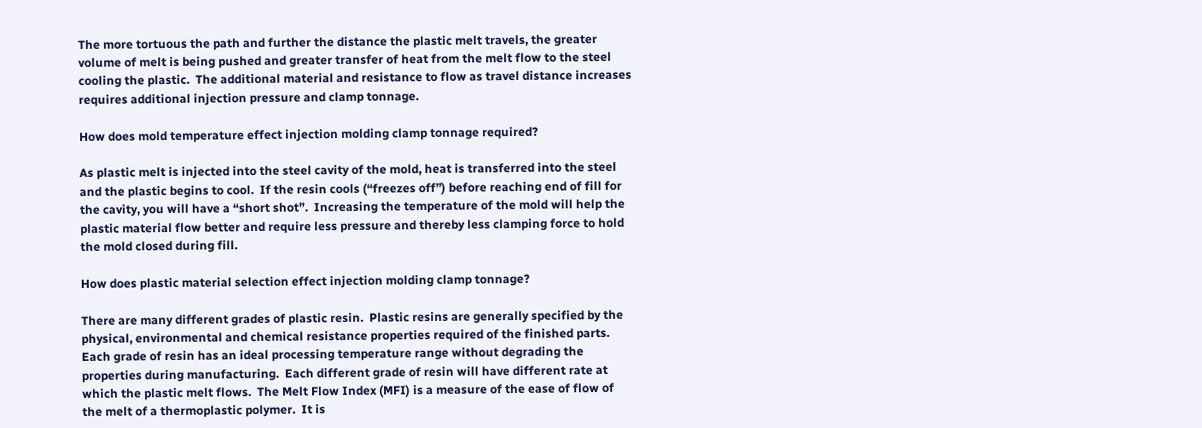The more tortuous the path and further the distance the plastic melt travels, the greater volume of melt is being pushed and greater transfer of heat from the melt flow to the steel cooling the plastic.  The additional material and resistance to flow as travel distance increases requires additional injection pressure and clamp tonnage.

How does mold temperature effect injection molding clamp tonnage required?

As plastic melt is injected into the steel cavity of the mold, heat is transferred into the steel and the plastic begins to cool.  If the resin cools (“freezes off”) before reaching end of fill for the cavity, you will have a “short shot”.  Increasing the temperature of the mold will help the plastic material flow better and require less pressure and thereby less clamping force to hold the mold closed during fill.

How does plastic material selection effect injection molding clamp tonnage?

There are many different grades of plastic resin.  Plastic resins are generally specified by the physical, environmental and chemical resistance properties required of the finished parts.  Each grade of resin has an ideal processing temperature range without degrading the properties during manufacturing.  Each different grade of resin will have different rate at which the plastic melt flows.  The Melt Flow Index (MFI) is a measure of the ease of flow of the melt of a thermoplastic polymer.  It is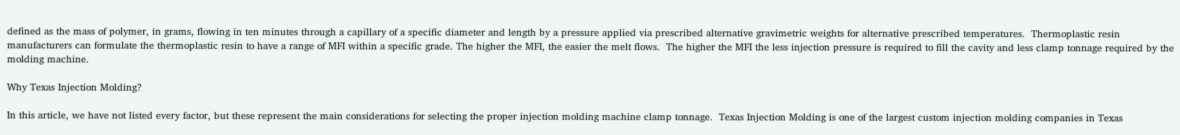defined as the mass of polymer, in grams, flowing in ten minutes through a capillary of a specific diameter and length by a pressure applied via prescribed alternative gravimetric weights for alternative prescribed temperatures.  Thermoplastic resin manufacturers can formulate the thermoplastic resin to have a range of MFI within a specific grade. The higher the MFI, the easier the melt flows.  The higher the MFI the less injection pressure is required to fill the cavity and less clamp tonnage required by the molding machine.

Why Texas Injection Molding?

In this article, we have not listed every factor, but these represent the main considerations for selecting the proper injection molding machine clamp tonnage.  Texas Injection Molding is one of the largest custom injection molding companies in Texas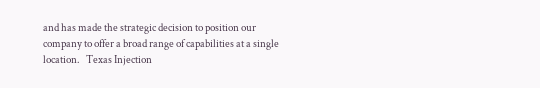and has made the strategic decision to position our company to offer a broad range of capabilities at a single location.   Texas Injection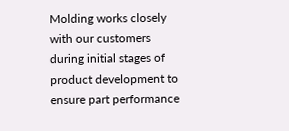Molding works closely with our customers during initial stages of product development to ensure part performance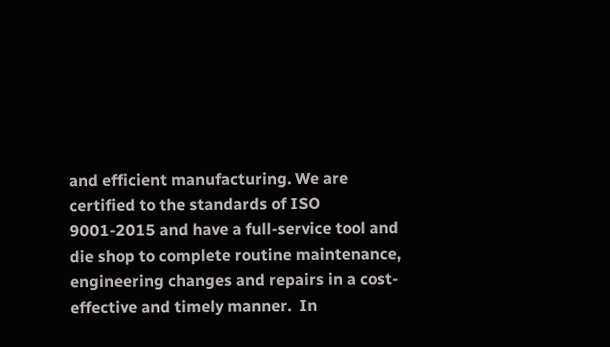and efficient manufacturing. We are certified to the standards of ISO 9001-2015 and have a full-service tool and die shop to complete routine maintenance, engineering changes and repairs in a cost-effective and timely manner.  In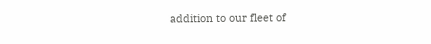addition to our fleet of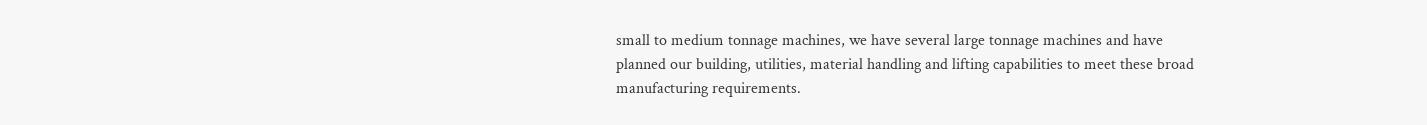small to medium tonnage machines, we have several large tonnage machines and have planned our building, utilities, material handling and lifting capabilities to meet these broad manufacturing requirements.